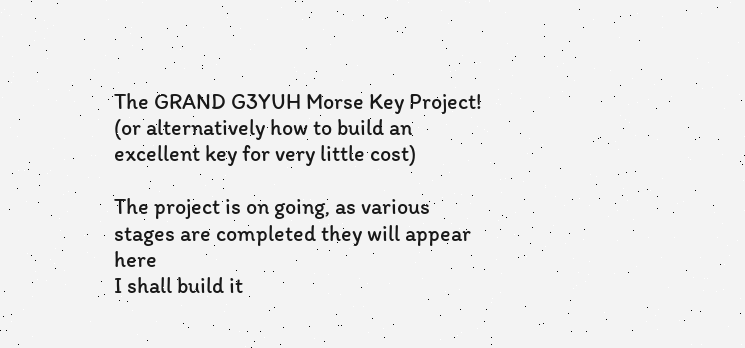The GRAND G3YUH Morse Key Project!
(or alternatively how to build an excellent key for very little cost)

The project is on going, as various stages are completed they will appear here
I shall build it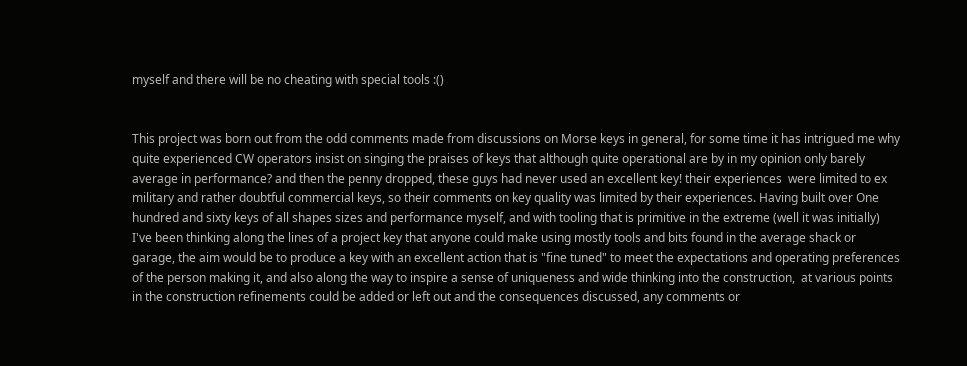myself and there will be no cheating with special tools :()


This project was born out from the odd comments made from discussions on Morse keys in general, for some time it has intrigued me why quite experienced CW operators insist on singing the praises of keys that although quite operational are by in my opinion only barely average in performance? and then the penny dropped, these guys had never used an excellent key! their experiences  were limited to ex military and rather doubtful commercial keys, so their comments on key quality was limited by their experiences. Having built over One hundred and sixty keys of all shapes sizes and performance myself, and with tooling that is primitive in the extreme (well it was initially) I've been thinking along the lines of a project key that anyone could make using mostly tools and bits found in the average shack or garage, the aim would be to produce a key with an excellent action that is "fine tuned" to meet the expectations and operating preferences of the person making it, and also along the way to inspire a sense of uniqueness and wide thinking into the construction,  at various points in the construction refinements could be added or left out and the consequences discussed, any comments or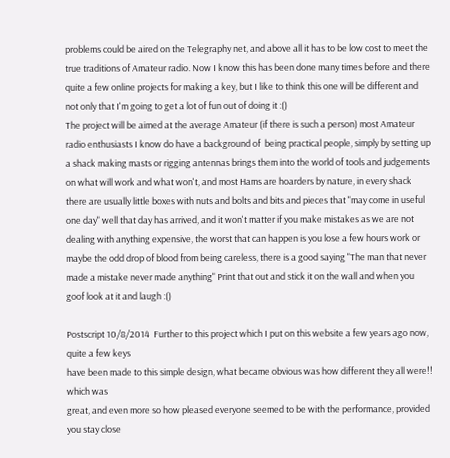problems could be aired on the Telegraphy net, and above all it has to be low cost to meet the true traditions of Amateur radio. Now I know this has been done many times before and there quite a few online projects for making a key, but I like to think this one will be different and not only that I'm going to get a lot of fun out of doing it :()
The project will be aimed at the average Amateur (if there is such a person) most Amateur radio enthusiasts I know do have a background of  being practical people, simply by setting up a shack making masts or rigging antennas brings them into the world of tools and judgements on what will work and what won't, and most Hams are hoarders by nature, in every shack there are usually little boxes with nuts and bolts and bits and pieces that "may come in useful one day" well that day has arrived, and it won't matter if you make mistakes as we are not dealing with anything expensive, the worst that can happen is you lose a few hours work or maybe the odd drop of blood from being careless, there is a good saying "The man that never made a mistake never made anything" Print that out and stick it on the wall and when you goof look at it and laugh :()

Postscript 10/8/2014  Further to this project which I put on this website a few years ago now, quite a few keys
have been made to this simple design, what became obvious was how different they all were!! which was
great, and even more so how pleased everyone seemed to be with the performance, provided you stay close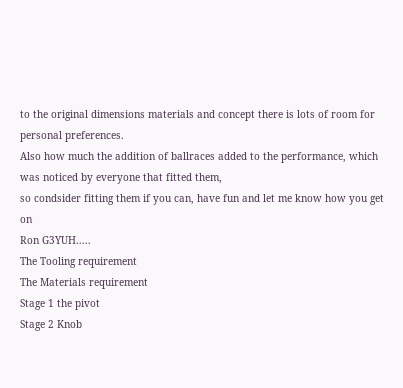to the original dimensions materials and concept there is lots of room for personal preferences.
Also how much the addition of ballraces added to the performance, which was noticed by everyone that fitted them,
so condsider fitting them if you can, have fun and let me know how you get on
Ron G3YUH.....
The Tooling requirement
The Materials requirement
Stage 1 the pivot
Stage 2 Knob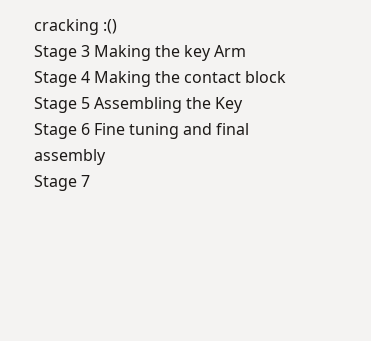cracking :()
Stage 3 Making the key Arm
Stage 4 Making the contact block
Stage 5 Assembling the Key
Stage 6 Fine tuning and final assembly
Stage 7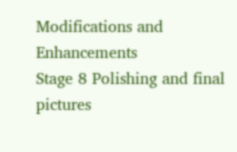Modifications and Enhancements
Stage 8 Polishing and final pictures